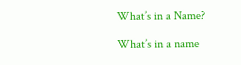What’s in a Name?

What’s in a name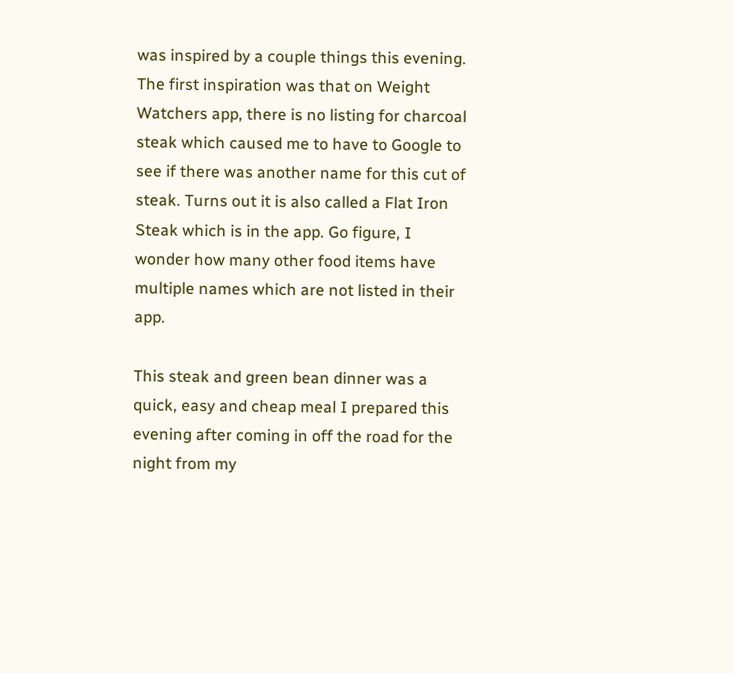was inspired by a couple things this evening. The first inspiration was that on Weight Watchers app, there is no listing for charcoal steak which caused me to have to Google to see if there was another name for this cut of steak. Turns out it is also called a Flat Iron Steak which is in the app. Go figure, I wonder how many other food items have multiple names which are not listed in their app.

This steak and green bean dinner was a quick, easy and cheap meal I prepared this evening after coming in off the road for the night from my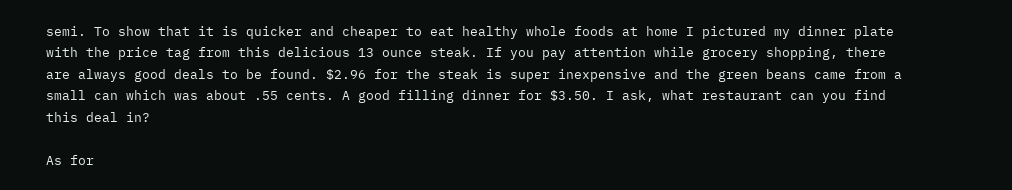semi. To show that it is quicker and cheaper to eat healthy whole foods at home I pictured my dinner plate with the price tag from this delicious 13 ounce steak. If you pay attention while grocery shopping, there are always good deals to be found. $2.96 for the steak is super inexpensive and the green beans came from a small can which was about .55 cents. A good filling dinner for $3.50. I ask, what restaurant can you find this deal in?

As for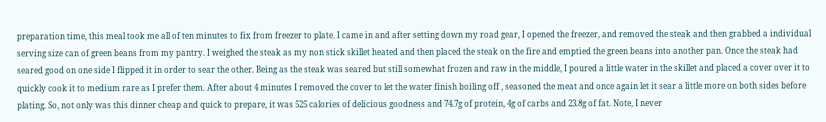preparation time, this meal took me all of ten minutes to fix from freezer to plate. I came in and after setting down my road gear, I opened the freezer, and removed the steak and then grabbed a individual serving size can of green beans from my pantry. I weighed the steak as my non stick skillet heated and then placed the steak on the fire and emptied the green beans into another pan. Once the steak had seared good on one side I flipped it in order to sear the other. Being as the steak was seared but still somewhat frozen and raw in the middle, I poured a little water in the skillet and placed a cover over it to quickly cook it to medium rare as I prefer them. After about 4 minutes I removed the cover to let the water finish boiling off , seasoned the meat and once again let it sear a little more on both sides before plating. So, not only was this dinner cheap and quick to prepare, it was 525 calories of delicious goodness and 74.7g of protein, 4g of carbs and 23.8g of fat. Note, I never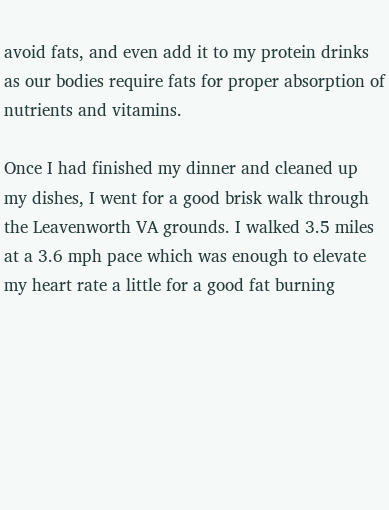avoid fats, and even add it to my protein drinks as our bodies require fats for proper absorption of nutrients and vitamins.

Once I had finished my dinner and cleaned up my dishes, I went for a good brisk walk through the Leavenworth VA grounds. I walked 3.5 miles at a 3.6 mph pace which was enough to elevate my heart rate a little for a good fat burning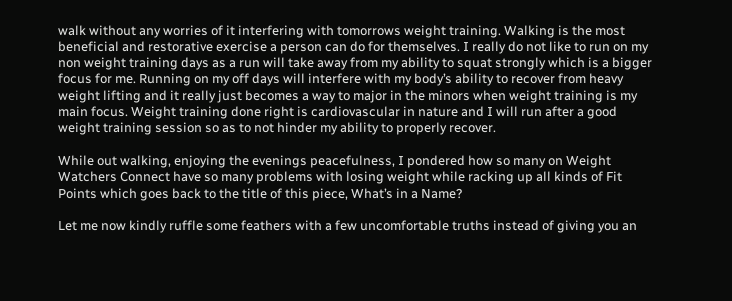walk without any worries of it interfering with tomorrows weight training. Walking is the most beneficial and restorative exercise a person can do for themselves. I really do not like to run on my non weight training days as a run will take away from my ability to squat strongly which is a bigger focus for me. Running on my off days will interfere with my body’s ability to recover from heavy weight lifting and it really just becomes a way to major in the minors when weight training is my main focus. Weight training done right is cardiovascular in nature and I will run after a good weight training session so as to not hinder my ability to properly recover.

While out walking, enjoying the evenings peacefulness, I pondered how so many on Weight Watchers Connect have so many problems with losing weight while racking up all kinds of Fit Points which goes back to the title of this piece, What’s in a Name?

Let me now kindly ruffle some feathers with a few uncomfortable truths instead of giving you an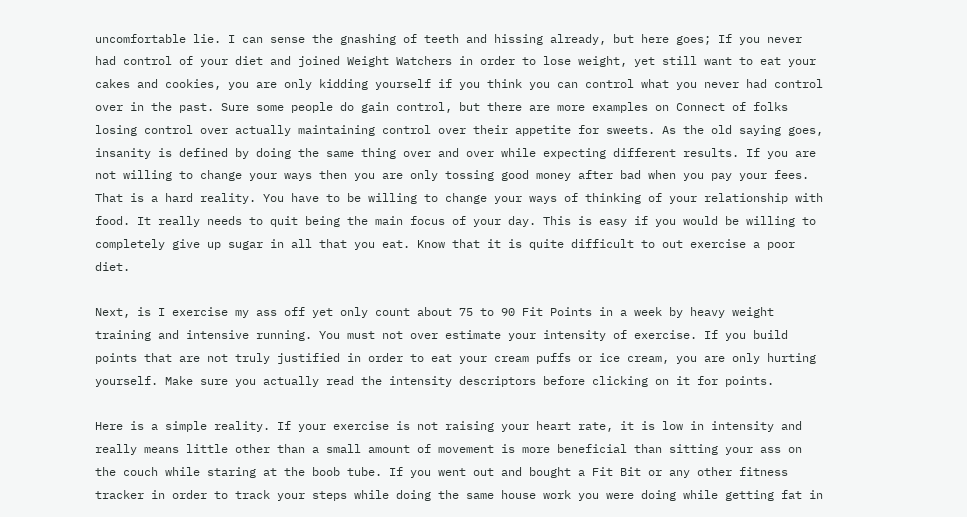uncomfortable lie. I can sense the gnashing of teeth and hissing already, but here goes; If you never had control of your diet and joined Weight Watchers in order to lose weight, yet still want to eat your cakes and cookies, you are only kidding yourself if you think you can control what you never had control over in the past. Sure some people do gain control, but there are more examples on Connect of folks losing control over actually maintaining control over their appetite for sweets. As the old saying goes, insanity is defined by doing the same thing over and over while expecting different results. If you are not willing to change your ways then you are only tossing good money after bad when you pay your fees. That is a hard reality. You have to be willing to change your ways of thinking of your relationship with food. It really needs to quit being the main focus of your day. This is easy if you would be willing to completely give up sugar in all that you eat. Know that it is quite difficult to out exercise a poor diet.

Next, is I exercise my ass off yet only count about 75 to 90 Fit Points in a week by heavy weight training and intensive running. You must not over estimate your intensity of exercise. If you build points that are not truly justified in order to eat your cream puffs or ice cream, you are only hurting yourself. Make sure you actually read the intensity descriptors before clicking on it for points.

Here is a simple reality. If your exercise is not raising your heart rate, it is low in intensity and really means little other than a small amount of movement is more beneficial than sitting your ass on the couch while staring at the boob tube. If you went out and bought a Fit Bit or any other fitness tracker in order to track your steps while doing the same house work you were doing while getting fat in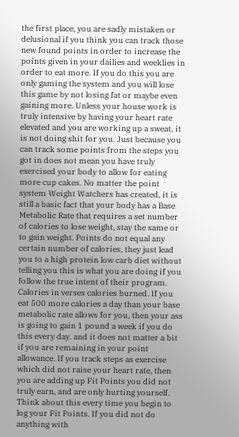the first place, you are sadly mistaken or delusional if you think you can track those new found points in order to increase the points given in your dailies and weeklies in order to eat more. If you do this you are only gaming the system and you will lose this game by not losing fat or maybe even gaining more. Unless your house work is truly intensive by having your heart rate elevated and you are working up a sweat, it is not doing shit for you. Just because you can track some points from the steps you got in does not mean you have truly exercised your body to allow for eating more cup cakes. No matter the point system Weight Watchers has created, it is still a basic fact that your body has a Base Metabolic Rate that requires a set number of calories to lose weight, stay the same or to gain weight. Points do not equal any certain number of calories, they just lead you to a high protein low carb diet without telling you this is what you are doing if you follow the true intent of their program. Calories in verses calories burned. If you eat 500 more calories a day than your base metabolic rate allows for you, then your ass is going to gain 1 pound a week if you do this every day. and it does not matter a bit if you are remaining in your point allowance. If you track steps as exercise which did not raise your heart rate, then you are adding up Fit Points you did not truly earn, and are only hurting yourself. Think about this every time you begin to log your Fit Points. If you did not do anything with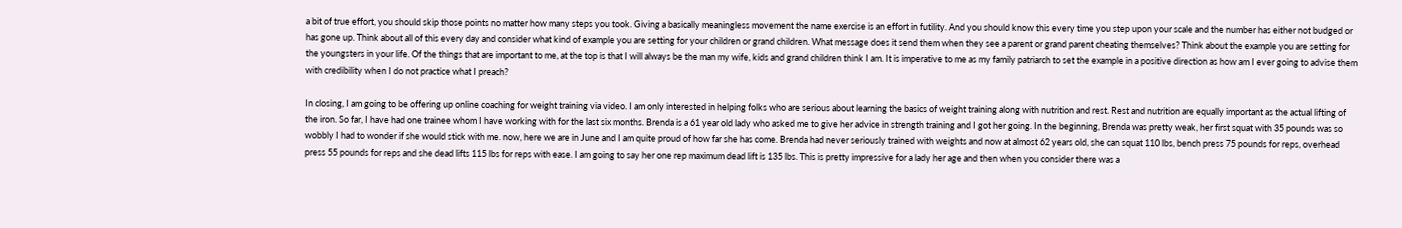a bit of true effort, you should skip those points no matter how many steps you took. Giving a basically meaningless movement the name exercise is an effort in futility. And you should know this every time you step upon your scale and the number has either not budged or has gone up. Think about all of this every day and consider what kind of example you are setting for your children or grand children. What message does it send them when they see a parent or grand parent cheating themselves? Think about the example you are setting for the youngsters in your life. Of the things that are important to me, at the top is that I will always be the man my wife, kids and grand children think I am. It is imperative to me as my family patriarch to set the example in a positive direction as how am I ever going to advise them with credibility when I do not practice what I preach?

In closing, I am going to be offering up online coaching for weight training via video. I am only interested in helping folks who are serious about learning the basics of weight training along with nutrition and rest. Rest and nutrition are equally important as the actual lifting of the iron. So far, I have had one trainee whom I have working with for the last six months. Brenda is a 61 year old lady who asked me to give her advice in strength training and I got her going. In the beginning, Brenda was pretty weak, her first squat with 35 pounds was so wobbly I had to wonder if she would stick with me. now, here we are in June and I am quite proud of how far she has come. Brenda had never seriously trained with weights and now at almost 62 years old, she can squat 110 lbs, bench press 75 pounds for reps, overhead press 55 pounds for reps and she dead lifts 115 lbs for reps with ease. I am going to say her one rep maximum dead lift is 135 lbs. This is pretty impressive for a lady her age and then when you consider there was a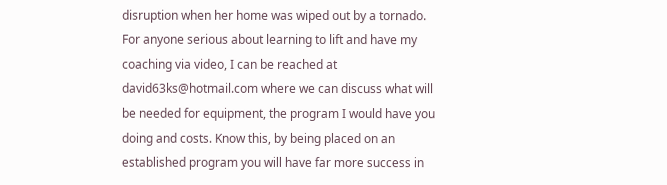disruption when her home was wiped out by a tornado. For anyone serious about learning to lift and have my coaching via video, I can be reached at david63ks@hotmail.com where we can discuss what will be needed for equipment, the program I would have you doing and costs. Know this, by being placed on an established program you will have far more success in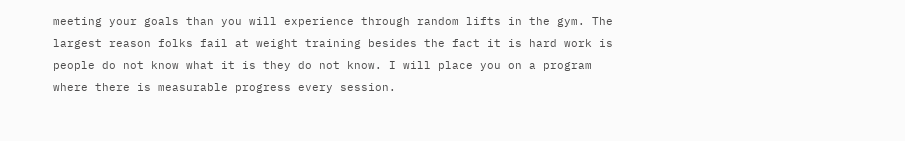meeting your goals than you will experience through random lifts in the gym. The largest reason folks fail at weight training besides the fact it is hard work is people do not know what it is they do not know. I will place you on a program where there is measurable progress every session.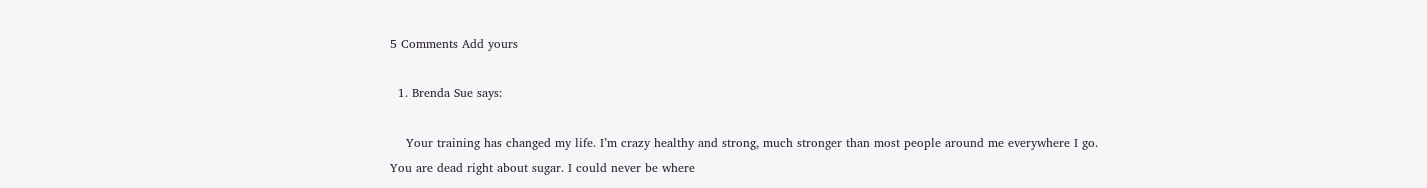5 Comments Add yours

  1. Brenda Sue says:

    Your training has changed my life. I’m crazy healthy and strong, much stronger than most people around me everywhere I go. You are dead right about sugar. I could never be where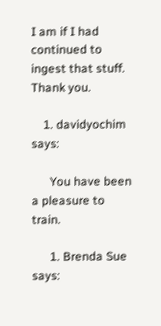I am if I had continued to ingest that stuff. Thank you.

    1. davidyochim says:

      You have been a pleasure to train.

      1. Brenda Sue says: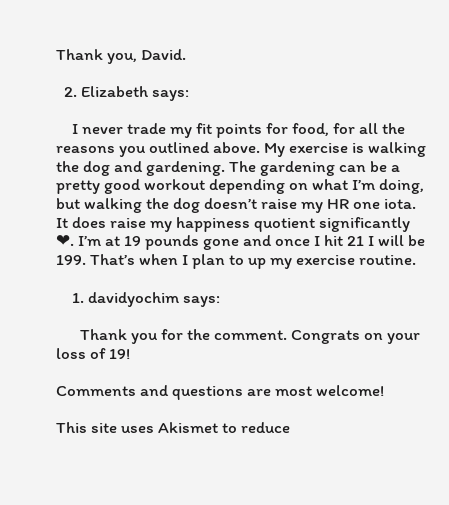Thank you, David.

  2. Elizabeth says:

    I never trade my fit points for food, for all the reasons you outlined above. My exercise is walking the dog and gardening. The gardening can be a pretty good workout depending on what I’m doing, but walking the dog doesn’t raise my HR one iota. It does raise my happiness quotient significantly ❤. I’m at 19 pounds gone and once I hit 21 I will be 199. That’s when I plan to up my exercise routine.

    1. davidyochim says:

      Thank you for the comment. Congrats on your loss of 19!

Comments and questions are most welcome!

This site uses Akismet to reduce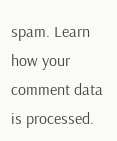spam. Learn how your comment data is processed.